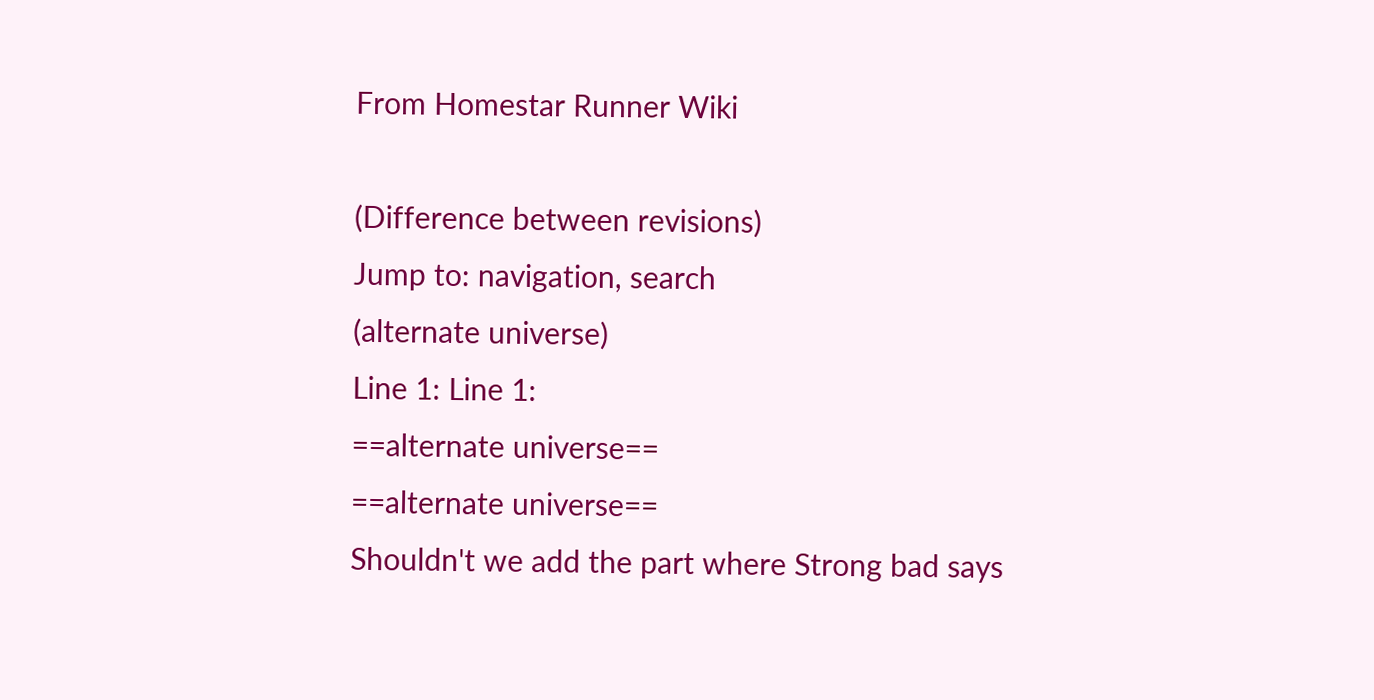From Homestar Runner Wiki

(Difference between revisions)
Jump to: navigation, search
(alternate universe)
Line 1: Line 1:
==alternate universe==
==alternate universe==
Shouldn't we add the part where Strong bad says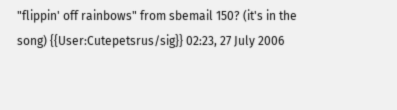"flippin' off rainbows" from sbemail 150? (it's in the song) {{User:Cutepetsrus/sig}} 02:23, 27 July 2006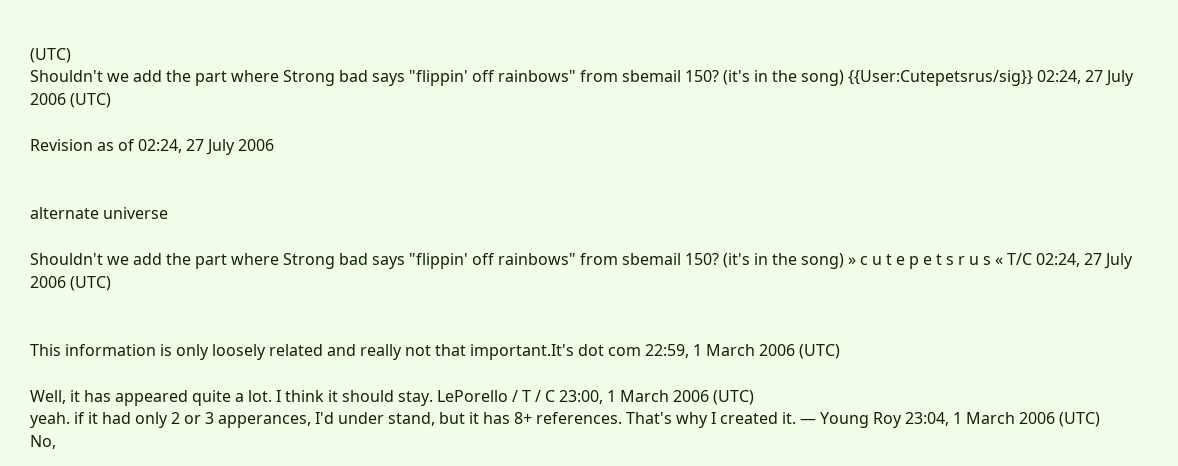(UTC)
Shouldn't we add the part where Strong bad says "flippin' off rainbows" from sbemail 150? (it's in the song) {{User:Cutepetsrus/sig}} 02:24, 27 July 2006 (UTC)

Revision as of 02:24, 27 July 2006


alternate universe

Shouldn't we add the part where Strong bad says "flippin' off rainbows" from sbemail 150? (it's in the song) » c u t e p e t s r u s « T/C 02:24, 27 July 2006 (UTC)


This information is only loosely related and really not that important.It's dot com 22:59, 1 March 2006 (UTC)

Well, it has appeared quite a lot. I think it should stay. LePorello / T / C 23:00, 1 March 2006 (UTC)
yeah. if it had only 2 or 3 apperances, I'd under stand, but it has 8+ references. That's why I created it. — Young Roy 23:04, 1 March 2006 (UTC)
No,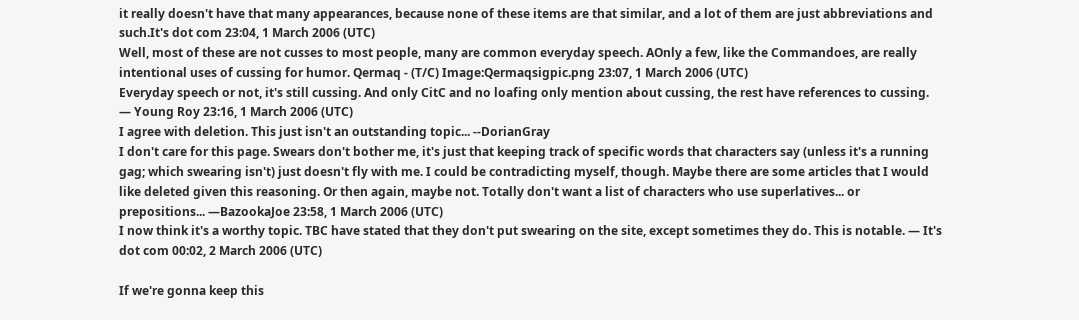it really doesn't have that many appearances, because none of these items are that similar, and a lot of them are just abbreviations and such.It's dot com 23:04, 1 March 2006 (UTC)
Well, most of these are not cusses to most people, many are common everyday speech. AOnly a few, like the Commandoes, are really intentional uses of cussing for humor. Qermaq - (T/C) Image:Qermaqsigpic.png 23:07, 1 March 2006 (UTC)
Everyday speech or not, it's still cussing. And only CitC and no loafing only mention about cussing, the rest have references to cussing. — Young Roy 23:16, 1 March 2006 (UTC)
I agree with deletion. This just isn't an outstanding topic... --DorianGray
I don't care for this page. Swears don't bother me, it's just that keeping track of specific words that characters say (unless it's a running gag; which swearing isn't) just doesn't fly with me. I could be contradicting myself, though. Maybe there are some articles that I would like deleted given this reasoning. Or then again, maybe not. Totally don't want a list of characters who use superlatives... or prepositions... —BazookaJoe 23:58, 1 March 2006 (UTC)
I now think it's a worthy topic. TBC have stated that they don't put swearing on the site, except sometimes they do. This is notable. — It's dot com 00:02, 2 March 2006 (UTC)

If we're gonna keep this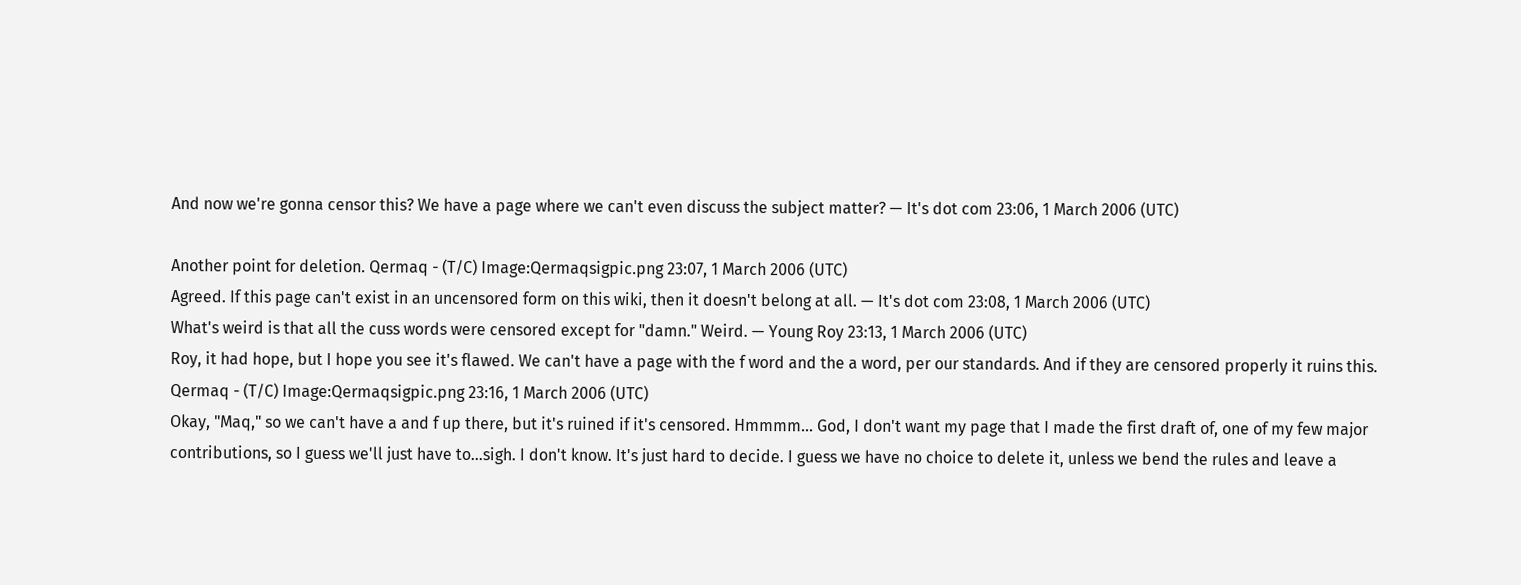And now we're gonna censor this? We have a page where we can't even discuss the subject matter? — It's dot com 23:06, 1 March 2006 (UTC)

Another point for deletion. Qermaq - (T/C) Image:Qermaqsigpic.png 23:07, 1 March 2006 (UTC)
Agreed. If this page can't exist in an uncensored form on this wiki, then it doesn't belong at all. — It's dot com 23:08, 1 March 2006 (UTC)
What's weird is that all the cuss words were censored except for "damn." Weird. — Young Roy 23:13, 1 March 2006 (UTC)
Roy, it had hope, but I hope you see it's flawed. We can't have a page with the f word and the a word, per our standards. And if they are censored properly it ruins this. Qermaq - (T/C) Image:Qermaqsigpic.png 23:16, 1 March 2006 (UTC)
Okay, "Maq," so we can't have a and f up there, but it's ruined if it's censored. Hmmmm... God, I don't want my page that I made the first draft of, one of my few major contributions, so I guess we'll just have to...sigh. I don't know. It's just hard to decide. I guess we have no choice to delete it, unless we bend the rules and leave a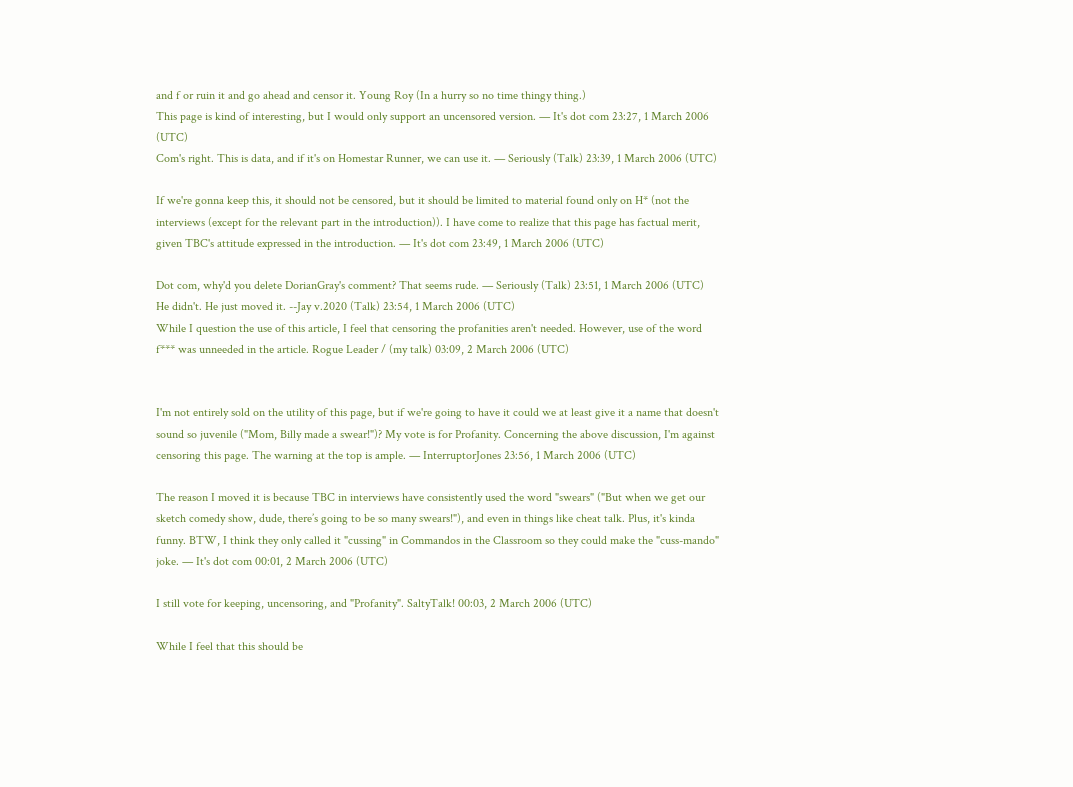and f or ruin it and go ahead and censor it. Young Roy (In a hurry so no time thingy thing.)
This page is kind of interesting, but I would only support an uncensored version. — It's dot com 23:27, 1 March 2006 (UTC)
Com's right. This is data, and if it's on Homestar Runner, we can use it. — Seriously (Talk) 23:39, 1 March 2006 (UTC)

If we're gonna keep this, it should not be censored, but it should be limited to material found only on H* (not the interviews (except for the relevant part in the introduction)). I have come to realize that this page has factual merit, given TBC's attitude expressed in the introduction. — It's dot com 23:49, 1 March 2006 (UTC)

Dot com, why'd you delete DorianGray's comment? That seems rude. — Seriously (Talk) 23:51, 1 March 2006 (UTC)
He didn't. He just moved it. --Jay v.2020 (Talk) 23:54, 1 March 2006 (UTC)
While I question the use of this article, I feel that censoring the profanities aren't needed. However, use of the word f*** was unneeded in the article. Rogue Leader / (my talk) 03:09, 2 March 2006 (UTC)


I'm not entirely sold on the utility of this page, but if we're going to have it could we at least give it a name that doesn't sound so juvenile ("Mom, Billy made a swear!")? My vote is for Profanity. Concerning the above discussion, I'm against censoring this page. The warning at the top is ample. — InterruptorJones 23:56, 1 March 2006 (UTC)

The reason I moved it is because TBC in interviews have consistently used the word "swears" ("But when we get our sketch comedy show, dude, there’s going to be so many swears!"), and even in things like cheat talk. Plus, it's kinda funny. BTW, I think they only called it "cussing" in Commandos in the Classroom so they could make the "cuss-mando" joke. — It's dot com 00:01, 2 March 2006 (UTC)

I still vote for keeping, uncensoring, and "Profanity". SaltyTalk! 00:03, 2 March 2006 (UTC)

While I feel that this should be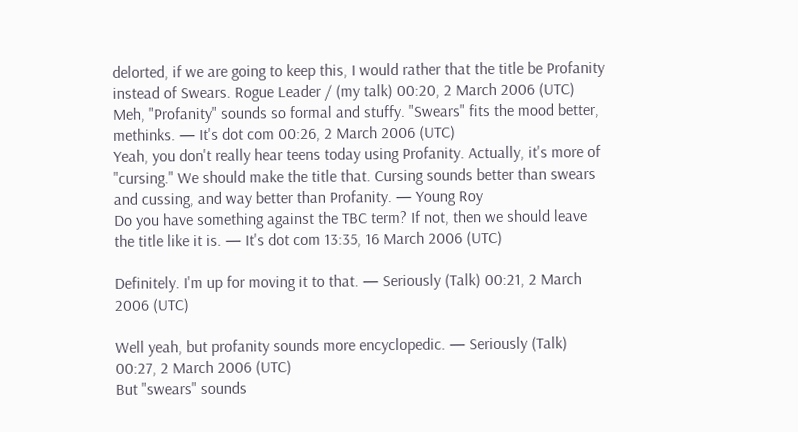delorted, if we are going to keep this, I would rather that the title be Profanity instead of Swears. Rogue Leader / (my talk) 00:20, 2 March 2006 (UTC)
Meh, "Profanity" sounds so formal and stuffy. "Swears" fits the mood better, methinks. — It's dot com 00:26, 2 March 2006 (UTC)
Yeah, you don't really hear teens today using Profanity. Actually, it's more of "cursing." We should make the title that. Cursing sounds better than swears and cussing, and way better than Profanity. — Young Roy
Do you have something against the TBC term? If not, then we should leave the title like it is. — It's dot com 13:35, 16 March 2006 (UTC)

Definitely. I'm up for moving it to that. — Seriously (Talk) 00:21, 2 March 2006 (UTC)

Well yeah, but profanity sounds more encyclopedic. — Seriously (Talk) 00:27, 2 March 2006 (UTC)
But "swears" sounds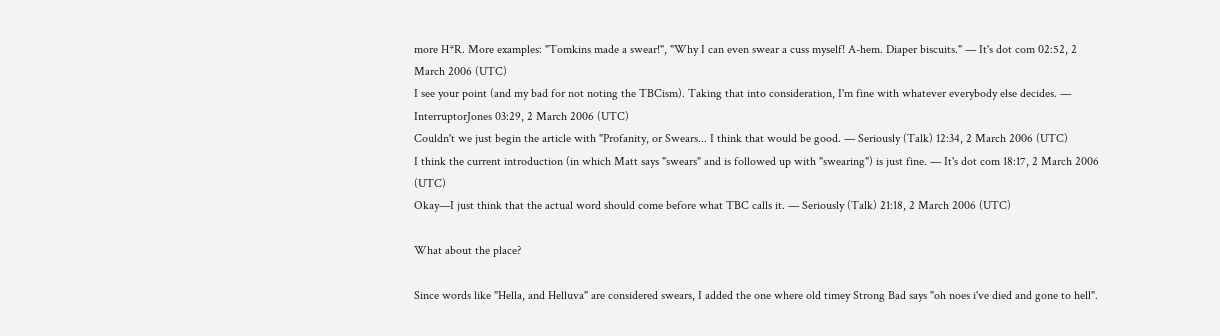more H*R. More examples: "Tomkins made a swear!", "Why I can even swear a cuss myself! A-hem. Diaper biscuits." — It's dot com 02:52, 2 March 2006 (UTC)
I see your point (and my bad for not noting the TBCism). Taking that into consideration, I'm fine with whatever everybody else decides. — InterruptorJones 03:29, 2 March 2006 (UTC)
Couldn't we just begin the article with "Profanity, or Swears... I think that would be good. — Seriously (Talk) 12:34, 2 March 2006 (UTC)
I think the current introduction (in which Matt says "swears" and is followed up with "swearing") is just fine. — It's dot com 18:17, 2 March 2006 (UTC)
Okay—I just think that the actual word should come before what TBC calls it. — Seriously (Talk) 21:18, 2 March 2006 (UTC)

What about the place?

Since words like "Hella, and Helluva" are considered swears, I added the one where old timey Strong Bad says "oh noes i've died and gone to hell".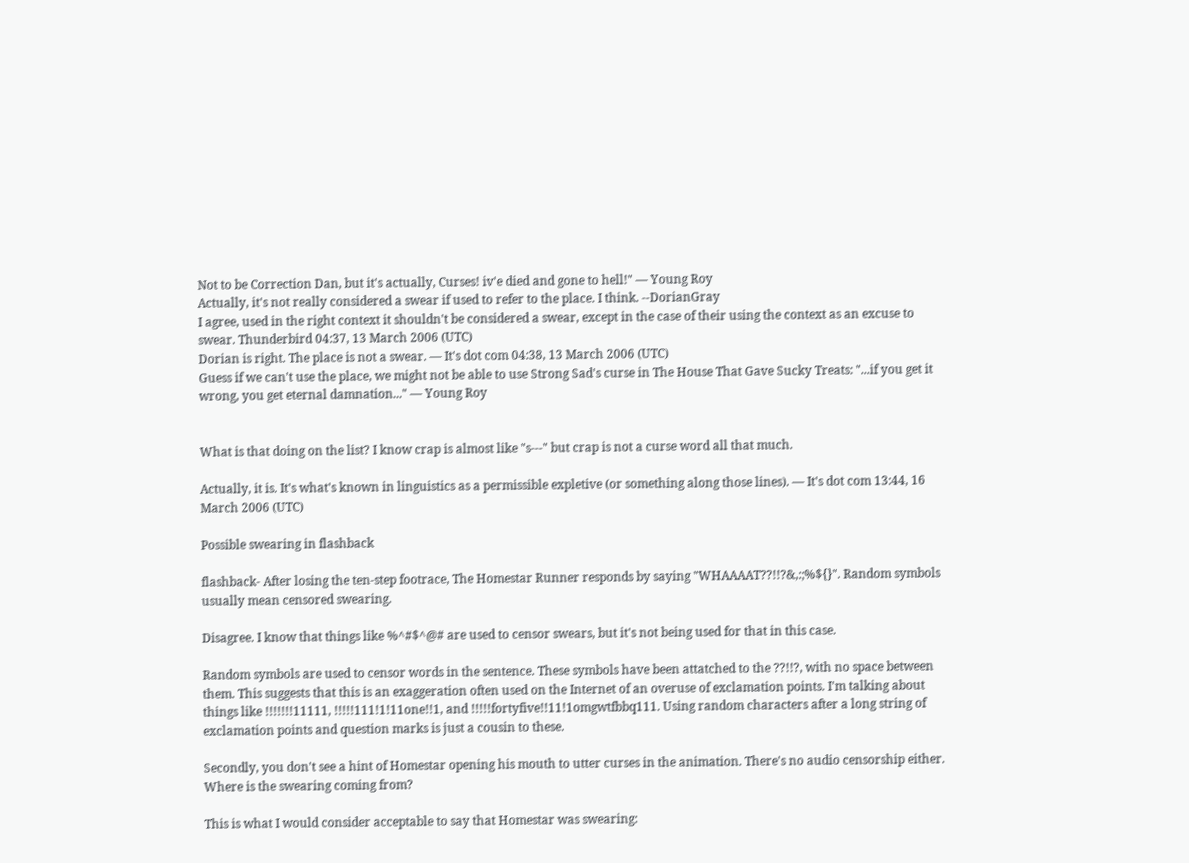Not to be Correction Dan, but it's actually, Curses! iv'e died and gone to hell!" — Young Roy
Actually, it's not really considered a swear if used to refer to the place. I think. --DorianGray
I agree, used in the right context it shouldn't be considered a swear, except in the case of their using the context as an excuse to swear. Thunderbird 04:37, 13 March 2006 (UTC)
Dorian is right. The place is not a swear. — It's dot com 04:38, 13 March 2006 (UTC)
Guess if we can't use the place, we might not be able to use Strong Sad's curse in The House That Gave Sucky Treats: "...if you get it wrong, you get eternal damnation..." — Young Roy


What is that doing on the list? I know crap is almost like "s---" but crap is not a curse word all that much.

Actually, it is. It's what's known in linguistics as a permissible expletive (or something along those lines). — It's dot com 13:44, 16 March 2006 (UTC)

Possible swearing in flashback

flashback- After losing the ten-step footrace, The Homestar Runner responds by saying "WHAAAAT??!!?&,:;%${}". Random symbols usually mean censored swearing.

Disagree. I know that things like %^#$^@# are used to censor swears, but it's not being used for that in this case.

Random symbols are used to censor words in the sentence. These symbols have been attatched to the ??!!?, with no space between them. This suggests that this is an exaggeration often used on the Internet of an overuse of exclamation points. I'm talking about things like !!!!!!!11111, !!!!!111!1!11one!!1, and !!!!!fortyfive!!11!1omgwtfbbq111. Using random characters after a long string of exclamation points and question marks is just a cousin to these.

Secondly, you don't see a hint of Homestar opening his mouth to utter curses in the animation. There's no audio censorship either. Where is the swearing coming from?

This is what I would consider acceptable to say that Homestar was swearing: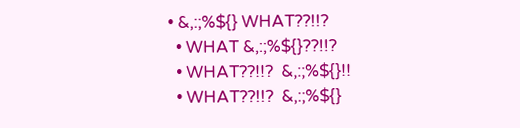• &,:;%${} WHAT??!!?
  • WHAT &,:;%${}??!!?
  • WHAT??!!?  &,:;%${}!!
  • WHAT??!!?  &,:;%${}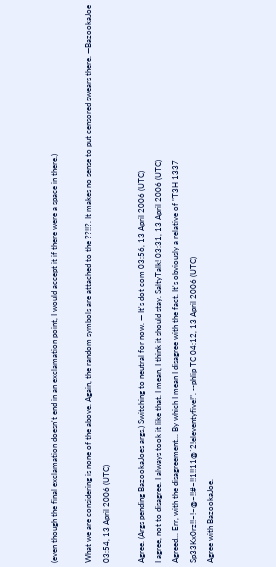(even though the final exclamation doesn't end in an exclamation point, I would accept it if there were a space in there.)

What we are considering is none of the above. Again, the random symbols are attached to the ??!!?. It makes no sense to put censored swears there. —BazookaJoe 03:54, 13 April 2006 (UTC)

Agree. (Args pending BazookaJoes args.) Switching to neutral for now. — It's dot com 03:56, 13 April 2006 (UTC)
I agree, not to disagree. I always took it like that. I mean, I think it should stay. SaltyTalk! 03:31, 13 April 2006 (UTC)
Agreed... Err, with the disagreement... By which I mean I disagree with the fact. It's obviously a relative of "T3H 1337 Sp33Kx0rz!!~!~@~!!#~!!1!!11@`2!eleventyfive!". --phlip TC 04:12, 13 April 2006 (UTC)
Agree with BazookaJoe.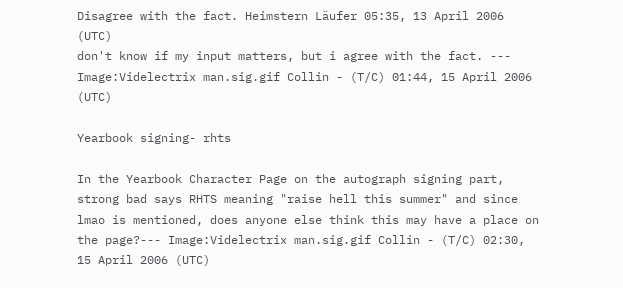Disagree with the fact. Heimstern Läufer 05:35, 13 April 2006 (UTC)
don't know if my input matters, but i agree with the fact. --- Image:Videlectrix man.sig.gif Collin - (T/C) 01:44, 15 April 2006 (UTC)

Yearbook signing- rhts

In the Yearbook Character Page on the autograph signing part, strong bad says RHTS meaning "raise hell this summer" and since lmao is mentioned, does anyone else think this may have a place on the page?--- Image:Videlectrix man.sig.gif Collin - (T/C) 02:30, 15 April 2006 (UTC)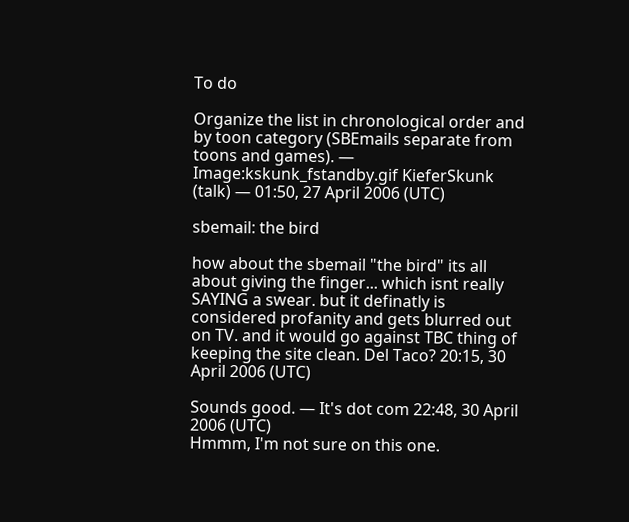To do

Organize the list in chronological order and by toon category (SBEmails separate from toons and games). — Image:kskunk_fstandby.gif KieferSkunk (talk) — 01:50, 27 April 2006 (UTC)

sbemail: the bird

how about the sbemail "the bird" its all about giving the finger... which isnt really SAYING a swear. but it definatly is considered profanity and gets blurred out on TV. and it would go against TBC thing of keeping the site clean. Del Taco? 20:15, 30 April 2006 (UTC)

Sounds good. — It's dot com 22:48, 30 April 2006 (UTC)
Hmmm, I'm not sure on this one.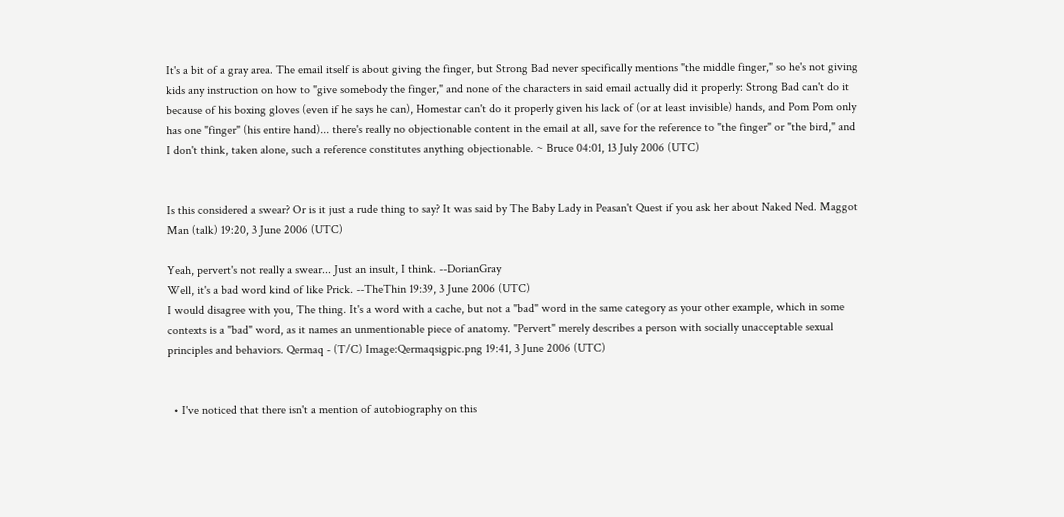It's a bit of a gray area. The email itself is about giving the finger, but Strong Bad never specifically mentions "the middle finger," so he's not giving kids any instruction on how to "give somebody the finger," and none of the characters in said email actually did it properly: Strong Bad can't do it because of his boxing gloves (even if he says he can), Homestar can't do it properly given his lack of (or at least invisible) hands, and Pom Pom only has one "finger" (his entire hand)... there's really no objectionable content in the email at all, save for the reference to "the finger" or "the bird," and I don't think, taken alone, such a reference constitutes anything objectionable. ~ Bruce 04:01, 13 July 2006 (UTC)


Is this considered a swear? Or is it just a rude thing to say? It was said by The Baby Lady in Peasan't Quest if you ask her about Naked Ned. Maggot Man (talk) 19:20, 3 June 2006 (UTC)

Yeah, pervert's not really a swear... Just an insult, I think. --DorianGray
Well, it's a bad word kind of like Prick. --TheThin 19:39, 3 June 2006 (UTC)
I would disagree with you, The thing. It's a word with a cache, but not a "bad" word in the same category as your other example, which in some contexts is a "bad" word, as it names an unmentionable piece of anatomy. "Pervert" merely describes a person with socially unacceptable sexual principles and behaviors. Qermaq - (T/C) Image:Qermaqsigpic.png 19:41, 3 June 2006 (UTC)


  • I've noticed that there isn't a mention of autobiography on this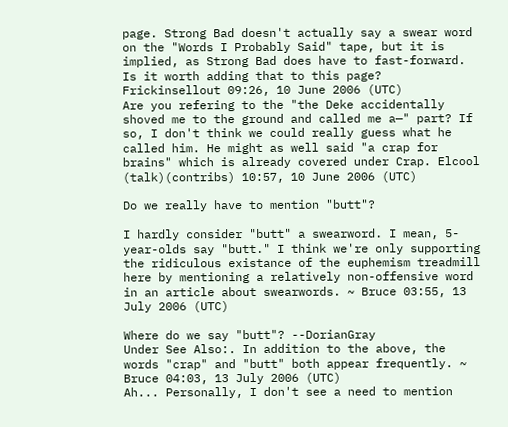page. Strong Bad doesn't actually say a swear word on the "Words I Probably Said" tape, but it is implied, as Strong Bad does have to fast-forward. Is it worth adding that to this page? Frickinsellout 09:26, 10 June 2006 (UTC)
Are you refering to the "the Deke accidentally shoved me to the ground and called me a—" part? If so, I don't think we could really guess what he called him. He might as well said "a crap for brains" which is already covered under Crap. Elcool (talk)(contribs) 10:57, 10 June 2006 (UTC)

Do we really have to mention "butt"?

I hardly consider "butt" a swearword. I mean, 5-year-olds say "butt." I think we're only supporting the ridiculous existance of the euphemism treadmill here by mentioning a relatively non-offensive word in an article about swearwords. ~ Bruce 03:55, 13 July 2006 (UTC)

Where do we say "butt"? --DorianGray
Under See Also:. In addition to the above, the words "crap" and "butt" both appear frequently. ~ Bruce 04:03, 13 July 2006 (UTC)
Ah... Personally, I don't see a need to mention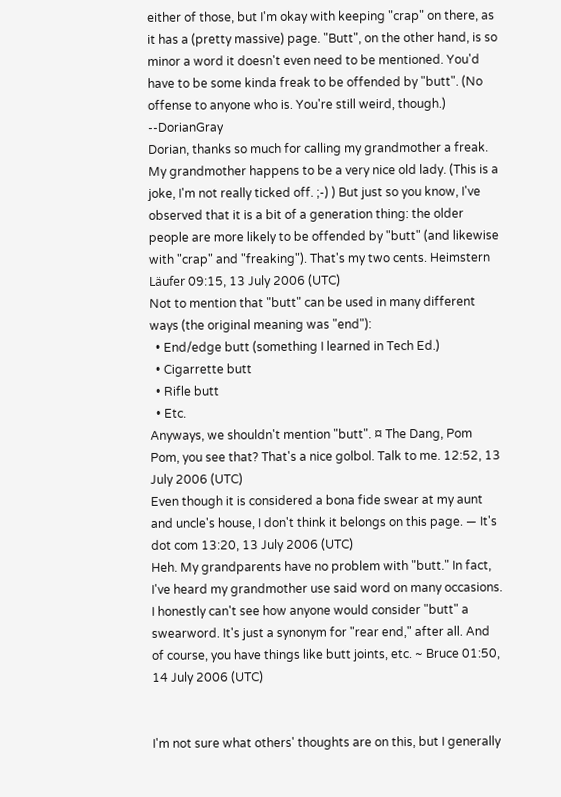either of those, but I'm okay with keeping "crap" on there, as it has a (pretty massive) page. "Butt", on the other hand, is so minor a word it doesn't even need to be mentioned. You'd have to be some kinda freak to be offended by "butt". (No offense to anyone who is. You're still weird, though.) --DorianGray
Dorian, thanks so much for calling my grandmother a freak. My grandmother happens to be a very nice old lady. (This is a joke, I'm not really ticked off. ;-) ) But just so you know, I've observed that it is a bit of a generation thing: the older people are more likely to be offended by "butt" (and likewise with "crap" and "freaking"). That's my two cents. Heimstern Läufer 09:15, 13 July 2006 (UTC)
Not to mention that "butt" can be used in many different ways (the original meaning was "end"):
  • End/edge butt (something I learned in Tech Ed.)
  • Cigarrette butt
  • Rifle butt
  • Etc.
Anyways, we shouldn't mention "butt". ¤ The Dang, Pom Pom, you see that? That's a nice golbol. Talk to me. 12:52, 13 July 2006 (UTC)
Even though it is considered a bona fide swear at my aunt and uncle's house, I don't think it belongs on this page. — It's dot com 13:20, 13 July 2006 (UTC)
Heh. My grandparents have no problem with "butt." In fact, I've heard my grandmother use said word on many occasions. I honestly can't see how anyone would consider "butt" a swearword. It's just a synonym for "rear end," after all. And of course, you have things like butt joints, etc. ~ Bruce 01:50, 14 July 2006 (UTC)


I'm not sure what others' thoughts are on this, but I generally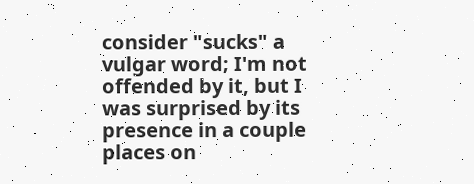consider "sucks" a vulgar word; I'm not offended by it, but I was surprised by its presence in a couple places on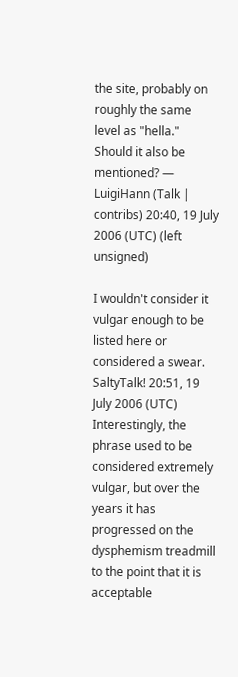the site, probably on roughly the same level as "hella." Should it also be mentioned? — LuigiHann (Talk | contribs) 20:40, 19 July 2006 (UTC) (left unsigned)

I wouldn't consider it vulgar enough to be listed here or considered a swear. SaltyTalk! 20:51, 19 July 2006 (UTC)
Interestingly, the phrase used to be considered extremely vulgar, but over the years it has progressed on the dysphemism treadmill to the point that it is acceptable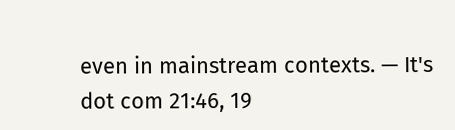even in mainstream contexts. — It's dot com 21:46, 19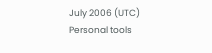July 2006 (UTC)
Personal tools